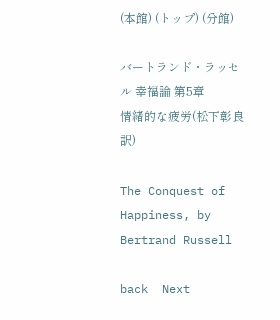(本館) (トップ) (分館)

バートランド・ラッセル 幸福論 第5章
情緒的な疲労(松下彰良 訳)

The Conquest of Happiness, by Bertrand Russell

back  Next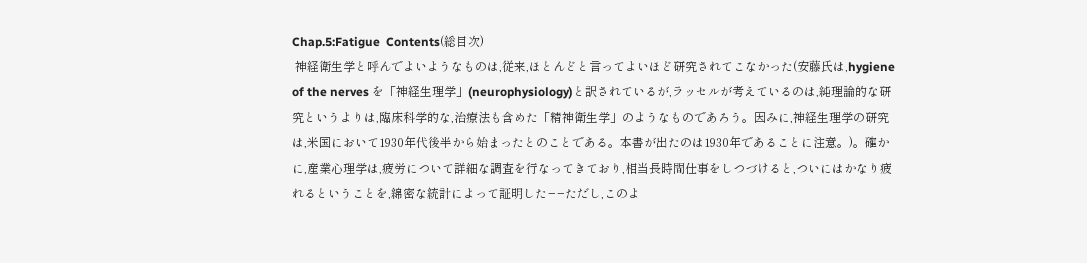Chap.5:Fatigue  Contents(総目次)
 神経衛生学と呼んでよいようなものは,従来,ほとんどと言ってよいほど研究されてこなかった(安藤氏は,hygiene of the nerves を「神経生理学」(neurophysiology)と訳されているが,ラッセルが考えているのは,純理論的な研究というよりは,臨床科学的な,治療法も含めた「精神衛生学」のようなものであろう。因みに,神経生理学の研究は,米国において1930年代後半から始まったとのことである。本書が出たのは1930年であることに注意。)。確かに,産業心理学は,疲労について詳細な調査を行なってきており,相当長時間仕事をしつづけると,ついにはかなり疲れるということを,綿密な統計によって証明した−−ただし,このよ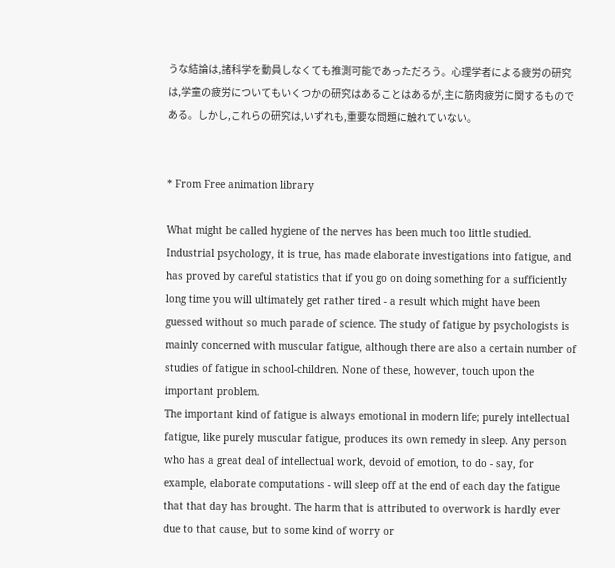うな結論は,諸科学を動員しなくても推測可能であっただろう。心理学者による疲労の研究は,学童の疲労についてもいくつかの研究はあることはあるが,主に筋肉疲労に関するものである。しかし,これらの研究は,いずれも,重要な問題に触れていない。


* From Free animation library

What might be called hygiene of the nerves has been much too little studied. Industrial psychology, it is true, has made elaborate investigations into fatigue, and has proved by careful statistics that if you go on doing something for a sufficiently long time you will ultimately get rather tired - a result which might have been guessed without so much parade of science. The study of fatigue by psychologists is mainly concerned with muscular fatigue, although there are also a certain number of studies of fatigue in school-children. None of these, however, touch upon the important problem.
The important kind of fatigue is always emotional in modern life; purely intellectual fatigue, like purely muscular fatigue, produces its own remedy in sleep. Any person who has a great deal of intellectual work, devoid of emotion, to do - say, for example, elaborate computations - will sleep off at the end of each day the fatigue that that day has brought. The harm that is attributed to overwork is hardly ever due to that cause, but to some kind of worry or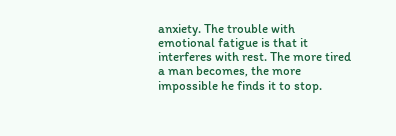anxiety. The trouble with emotional fatigue is that it interferes with rest. The more tired a man becomes, the more impossible he finds it to stop.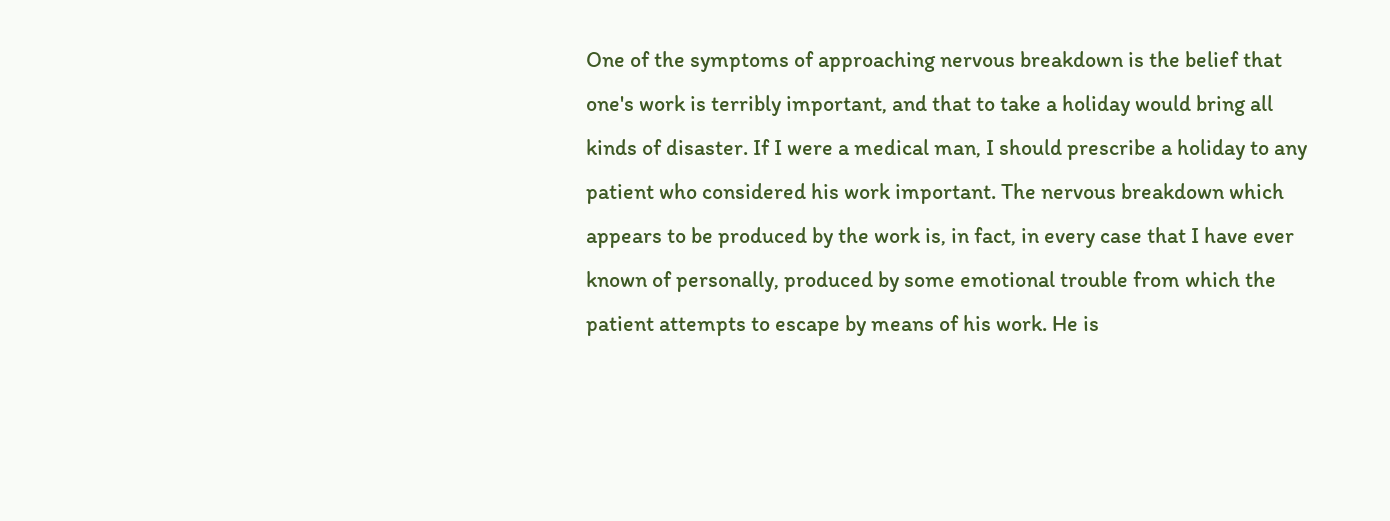One of the symptoms of approaching nervous breakdown is the belief that one's work is terribly important, and that to take a holiday would bring all kinds of disaster. If I were a medical man, I should prescribe a holiday to any patient who considered his work important. The nervous breakdown which appears to be produced by the work is, in fact, in every case that I have ever known of personally, produced by some emotional trouble from which the patient attempts to escape by means of his work. He is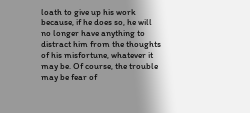loath to give up his work because, if he does so, he will no longer have anything to distract him from the thoughts of his misfortune, whatever it may be. Of course, the trouble may be fear of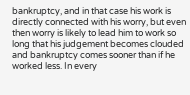bankruptcy, and in that case his work is directly connected with his worry, but even then worry is likely to lead him to work so long that his judgement becomes clouded and bankruptcy comes sooner than if he worked less. In every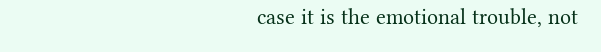case it is the emotional trouble, not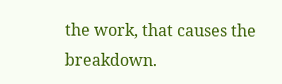the work, that causes the breakdown.